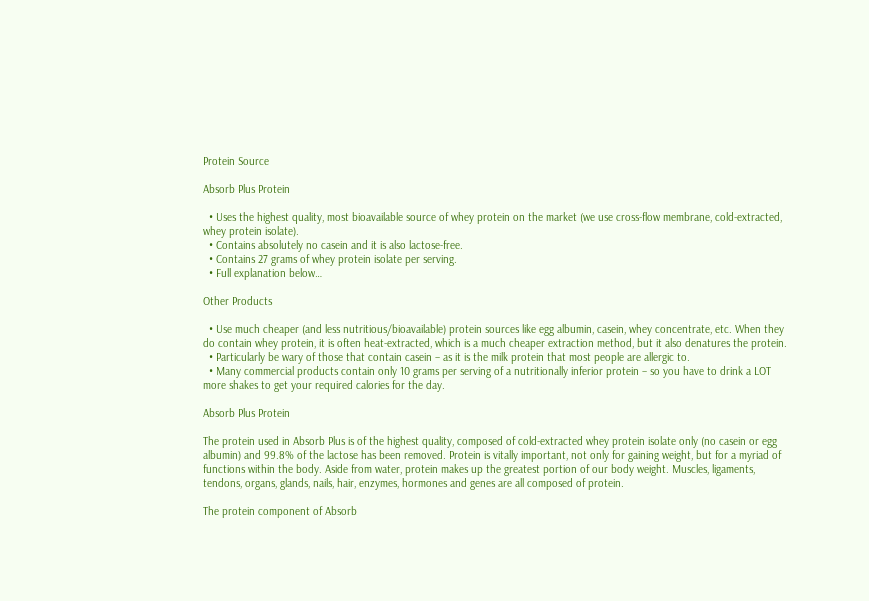Protein Source

Absorb Plus Protein

  • Uses the highest quality, most bioavailable source of whey protein on the market (we use cross-flow membrane, cold-extracted, whey protein isolate).
  • Contains absolutely no casein and it is also lactose-free.
  • Contains 27 grams of whey protein isolate per serving.
  • Full explanation below…

Other Products

  • Use much cheaper (and less nutritious/bioavailable) protein sources like egg albumin, casein, whey concentrate, etc. When they do contain whey protein, it is often heat-extracted, which is a much cheaper extraction method, but it also denatures the protein.
  • Particularly be wary of those that contain casein – as it is the milk protein that most people are allergic to.
  • Many commercial products contain only 10 grams per serving of a nutritionally inferior protein – so you have to drink a LOT more shakes to get your required calories for the day.

Absorb Plus Protein

The protein used in Absorb Plus is of the highest quality, composed of cold-extracted whey protein isolate only (no casein or egg albumin) and 99.8% of the lactose has been removed. Protein is vitally important, not only for gaining weight, but for a myriad of functions within the body. Aside from water, protein makes up the greatest portion of our body weight. Muscles, ligaments, tendons, organs, glands, nails, hair, enzymes, hormones and genes are all composed of protein.

The protein component of Absorb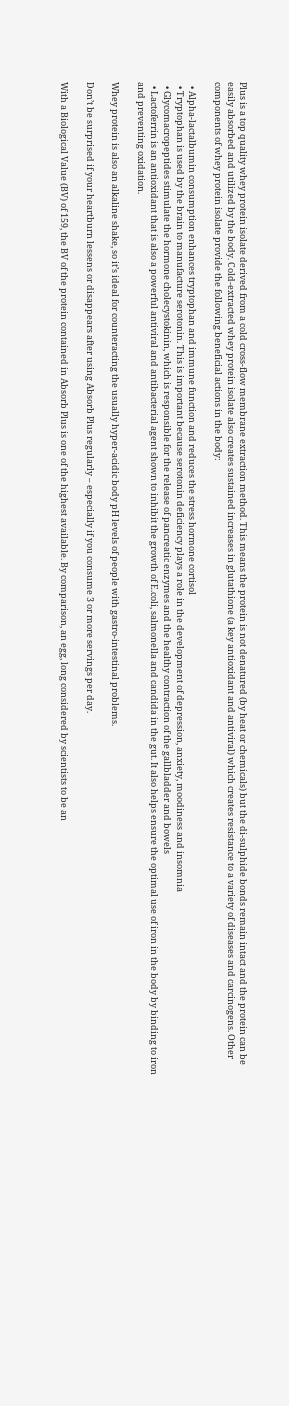Plus is a top quality whey protein isolate derived from a cold cross-flow membrane extraction method. This means the protein is not denatured (by heat or chemicals) but the di-sulphide bonds remain intact and the protein can be easily absorbed and utilized by the body. Cold-extracted whey protein isolate also creates sustained increases in glutathione (a key antioxidant and antiviral) which creates resistance to a variety of diseases and carcinogens. Other components of whey protein isolate provide the following beneficial actions in the body:

  • Alpha-lactalbumin consumption enhances tryptophan and immune function and reduces the stress hormone cortisol
  • Tryptophan is used by the brain to manufacture serotonin. This is important because serotonin deficiency plays a role in the development of depression, anxiety, moodiness and insomnia
  • Glycomacropeptides stimulate the hormone cholecystokinin, which is responsible for the release of pancreatic enzymes and the healthy contraction of the gallbladder and bowels
  • Lactoferrin is an antioxidant that is also a powerful antiviral and antibacterial agent shown to inhibit the growth of E.coli, salmonella and candida in the gut. It also helps ensure the optimal use of iron in the body by binding to iron and preventing oxidation.

Whey protein is also an alkaline shake, so it’s ideal for counteracting the usually hyper-acidic body pH levels of people with gastro-intestinal problems.

Don’t be surprised if your heartburn lessens or disappears after using Absorb Plus regularly – especially if you consume 3 or more servings per day.

With a Biological Value (BV) of 159, the BV of the protein contained in Absorb Plus is one of the highest available. By comparison, an egg, long considered by scientists to be an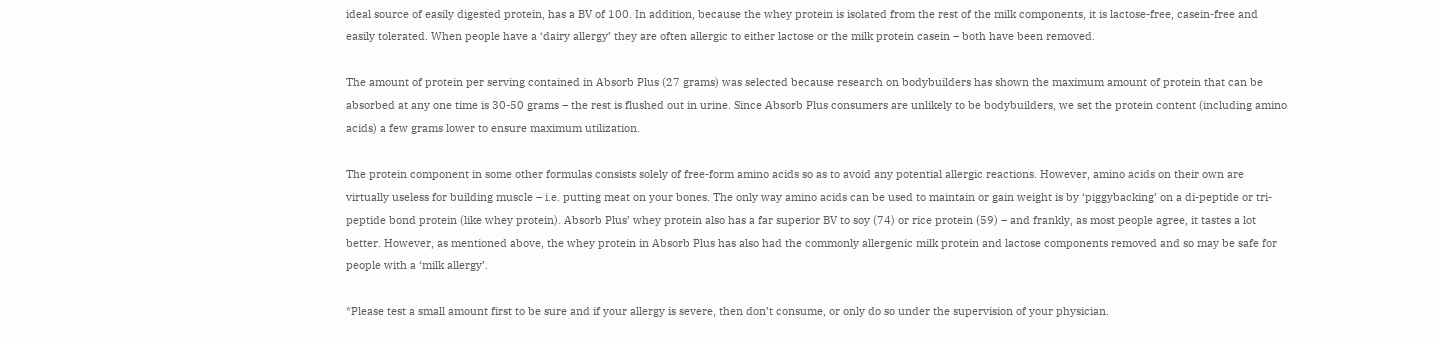ideal source of easily digested protein, has a BV of 100. In addition, because the whey protein is isolated from the rest of the milk components, it is lactose-free, casein-free and easily tolerated. When people have a ‘dairy allergy’ they are often allergic to either lactose or the milk protein casein – both have been removed.

The amount of protein per serving contained in Absorb Plus (27 grams) was selected because research on bodybuilders has shown the maximum amount of protein that can be absorbed at any one time is 30-50 grams – the rest is flushed out in urine. Since Absorb Plus consumers are unlikely to be bodybuilders, we set the protein content (including amino acids) a few grams lower to ensure maximum utilization.

The protein component in some other formulas consists solely of free-form amino acids so as to avoid any potential allergic reactions. However, amino acids on their own are virtually useless for building muscle – i.e. putting meat on your bones. The only way amino acids can be used to maintain or gain weight is by ‘piggybacking’ on a di-peptide or tri-peptide bond protein (like whey protein). Absorb Plus’ whey protein also has a far superior BV to soy (74) or rice protein (59) – and frankly, as most people agree, it tastes a lot better. However, as mentioned above, the whey protein in Absorb Plus has also had the commonly allergenic milk protein and lactose components removed and so may be safe for people with a ‘milk allergy’.

*Please test a small amount first to be sure and if your allergy is severe, then don’t consume, or only do so under the supervision of your physician.